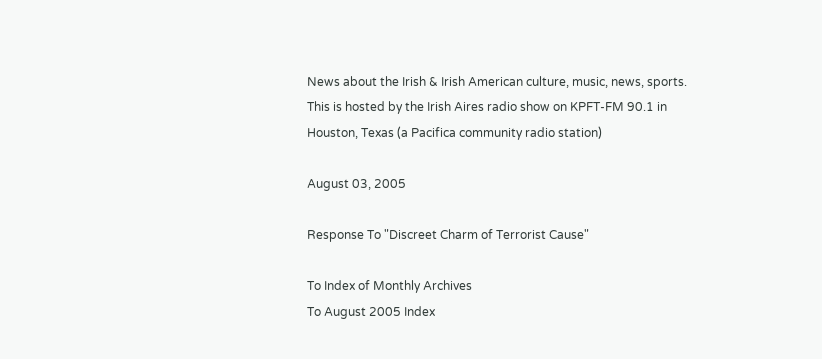News about the Irish & Irish American culture, music, news, sports. This is hosted by the Irish Aires radio show on KPFT-FM 90.1 in Houston, Texas (a Pacifica community radio station)

August 03, 2005

Response To "Discreet Charm of Terrorist Cause"

To Index of Monthly Archives
To August 2005 Index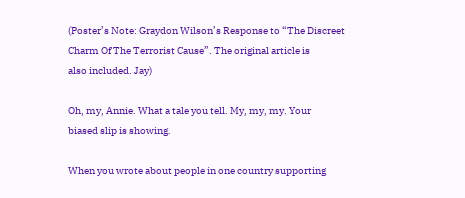(Poster’s Note: Graydon Wilson’s Response to “The Discreet
Charm Of The Terrorist Cause”. The original article is
also included. Jay)

Oh, my, Annie. What a tale you tell. My, my, my. Your
biased slip is showing.

When you wrote about people in one country supporting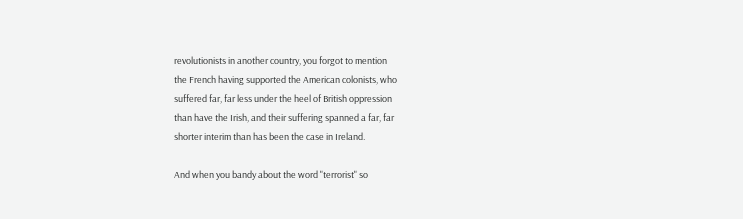revolutionists in another country, you forgot to mention
the French having supported the American colonists, who
suffered far, far less under the heel of British oppression
than have the Irish, and their suffering spanned a far, far
shorter interim than has been the case in Ireland.

And when you bandy about the word "terrorist" so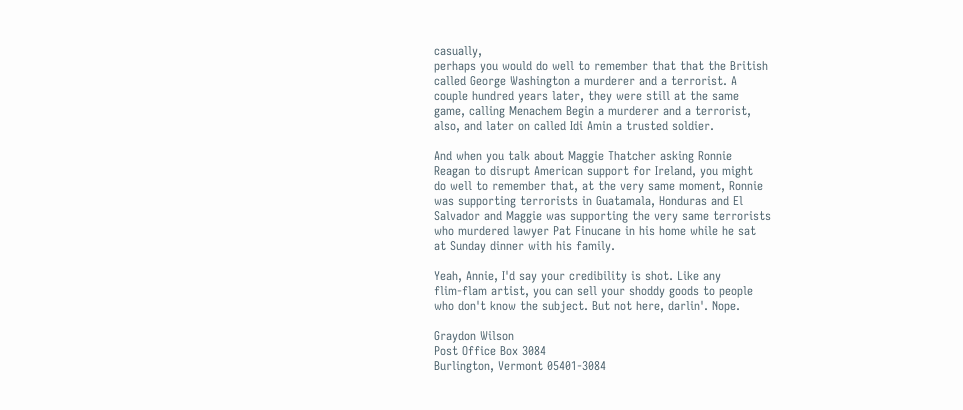casually,
perhaps you would do well to remember that that the British
called George Washington a murderer and a terrorist. A
couple hundred years later, they were still at the same
game, calling Menachem Begin a murderer and a terrorist,
also, and later on called Idi Amin a trusted soldier.

And when you talk about Maggie Thatcher asking Ronnie
Reagan to disrupt American support for Ireland, you might
do well to remember that, at the very same moment, Ronnie
was supporting terrorists in Guatamala, Honduras and El
Salvador and Maggie was supporting the very same terrorists
who murdered lawyer Pat Finucane in his home while he sat
at Sunday dinner with his family.

Yeah, Annie, I'd say your credibility is shot. Like any
flim-flam artist, you can sell your shoddy goods to people
who don't know the subject. But not here, darlin'. Nope.

Graydon Wilson
Post Office Box 3084
Burlington, Vermont 05401-3084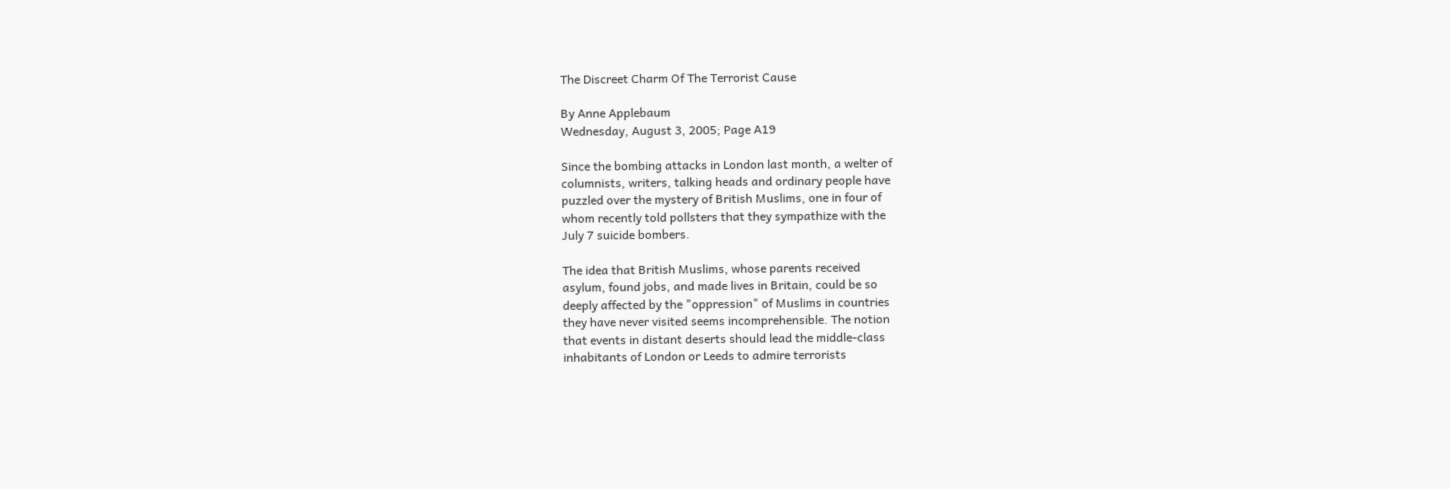The Discreet Charm Of The Terrorist Cause

By Anne Applebaum
Wednesday, August 3, 2005; Page A19

Since the bombing attacks in London last month, a welter of
columnists, writers, talking heads and ordinary people have
puzzled over the mystery of British Muslims, one in four of
whom recently told pollsters that they sympathize with the
July 7 suicide bombers.

The idea that British Muslims, whose parents received
asylum, found jobs, and made lives in Britain, could be so
deeply affected by the "oppression" of Muslims in countries
they have never visited seems incomprehensible. The notion
that events in distant deserts should lead the middle-class
inhabitants of London or Leeds to admire terrorists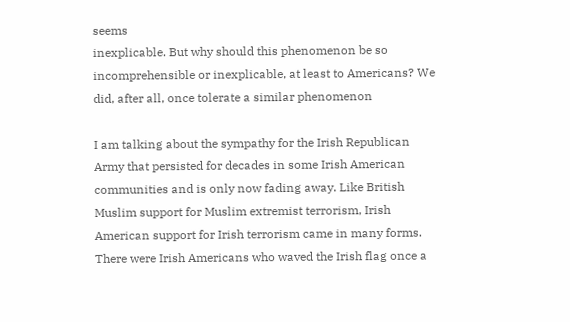seems
inexplicable. But why should this phenomenon be so
incomprehensible or inexplicable, at least to Americans? We
did, after all, once tolerate a similar phenomenon

I am talking about the sympathy for the Irish Republican
Army that persisted for decades in some Irish American
communities and is only now fading away. Like British
Muslim support for Muslim extremist terrorism, Irish
American support for Irish terrorism came in many forms.
There were Irish Americans who waved the Irish flag once a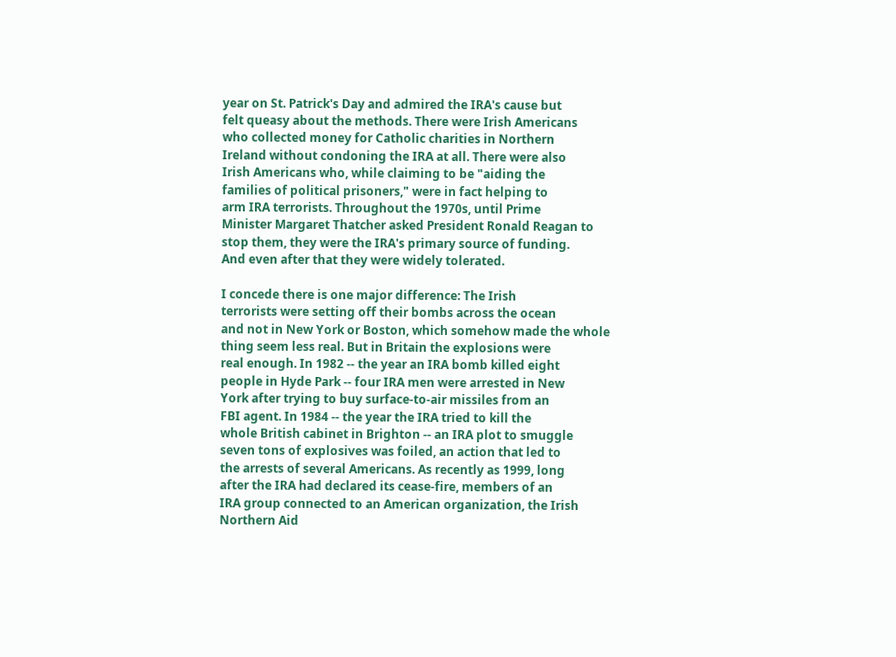year on St. Patrick's Day and admired the IRA's cause but
felt queasy about the methods. There were Irish Americans
who collected money for Catholic charities in Northern
Ireland without condoning the IRA at all. There were also
Irish Americans who, while claiming to be "aiding the
families of political prisoners," were in fact helping to
arm IRA terrorists. Throughout the 1970s, until Prime
Minister Margaret Thatcher asked President Ronald Reagan to
stop them, they were the IRA's primary source of funding.
And even after that they were widely tolerated.

I concede there is one major difference: The Irish
terrorists were setting off their bombs across the ocean
and not in New York or Boston, which somehow made the whole
thing seem less real. But in Britain the explosions were
real enough. In 1982 -- the year an IRA bomb killed eight
people in Hyde Park -- four IRA men were arrested in New
York after trying to buy surface-to-air missiles from an
FBI agent. In 1984 -- the year the IRA tried to kill the
whole British cabinet in Brighton -- an IRA plot to smuggle
seven tons of explosives was foiled, an action that led to
the arrests of several Americans. As recently as 1999, long
after the IRA had declared its cease-fire, members of an
IRA group connected to an American organization, the Irish
Northern Aid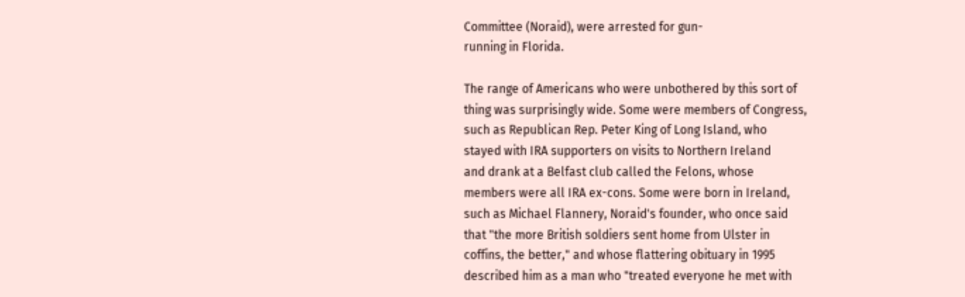Committee (Noraid), were arrested for gun-
running in Florida.

The range of Americans who were unbothered by this sort of
thing was surprisingly wide. Some were members of Congress,
such as Republican Rep. Peter King of Long Island, who
stayed with IRA supporters on visits to Northern Ireland
and drank at a Belfast club called the Felons, whose
members were all IRA ex-cons. Some were born in Ireland,
such as Michael Flannery, Noraid's founder, who once said
that "the more British soldiers sent home from Ulster in
coffins, the better," and whose flattering obituary in 1995
described him as a man who "treated everyone he met with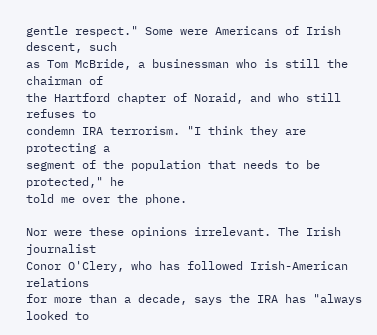gentle respect." Some were Americans of Irish descent, such
as Tom McBride, a businessman who is still the chairman of
the Hartford chapter of Noraid, and who still refuses to
condemn IRA terrorism. "I think they are protecting a
segment of the population that needs to be protected," he
told me over the phone.

Nor were these opinions irrelevant. The Irish journalist
Conor O'Clery, who has followed Irish-American relations
for more than a decade, says the IRA has "always looked to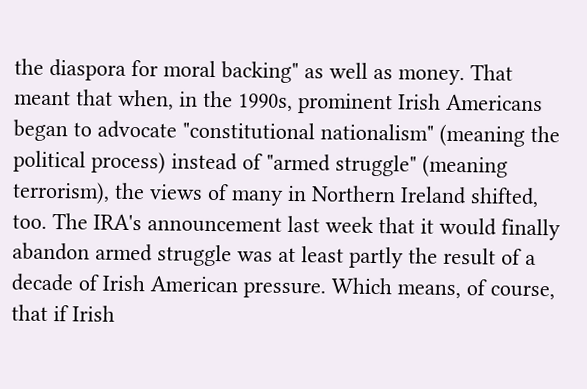the diaspora for moral backing" as well as money. That
meant that when, in the 1990s, prominent Irish Americans
began to advocate "constitutional nationalism" (meaning the
political process) instead of "armed struggle" (meaning
terrorism), the views of many in Northern Ireland shifted,
too. The IRA's announcement last week that it would finally
abandon armed struggle was at least partly the result of a
decade of Irish American pressure. Which means, of course,
that if Irish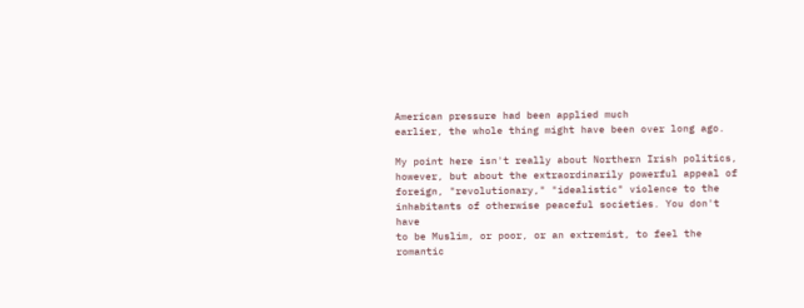American pressure had been applied much
earlier, the whole thing might have been over long ago.

My point here isn't really about Northern Irish politics,
however, but about the extraordinarily powerful appeal of
foreign, "revolutionary," "idealistic" violence to the
inhabitants of otherwise peaceful societies. You don't have
to be Muslim, or poor, or an extremist, to feel the
romantic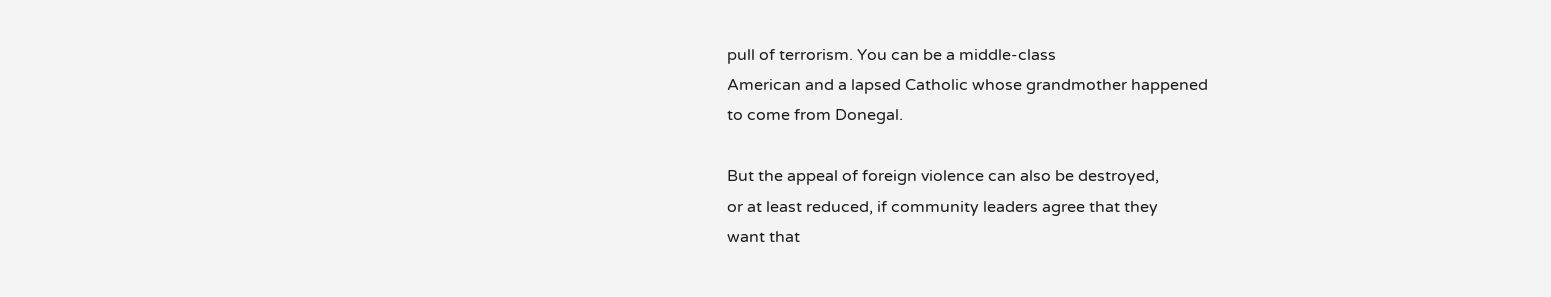pull of terrorism. You can be a middle-class
American and a lapsed Catholic whose grandmother happened
to come from Donegal.

But the appeal of foreign violence can also be destroyed,
or at least reduced, if community leaders agree that they
want that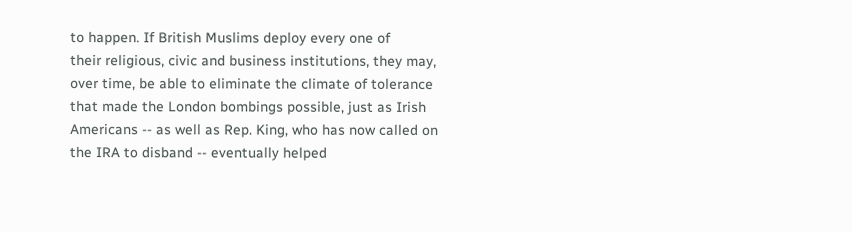to happen. If British Muslims deploy every one of
their religious, civic and business institutions, they may,
over time, be able to eliminate the climate of tolerance
that made the London bombings possible, just as Irish
Americans -- as well as Rep. King, who has now called on
the IRA to disband -- eventually helped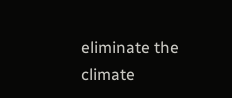eliminate the
climate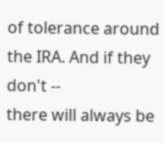of tolerance around the IRA. And if they don't --
there will always be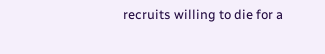recruits willing to die for a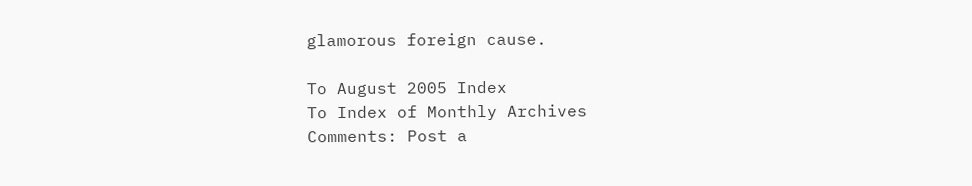glamorous foreign cause.

To August 2005 Index
To Index of Monthly Archives
Comments: Post a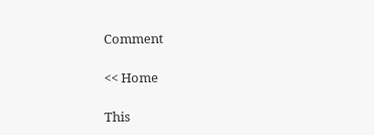Comment

<< Home

This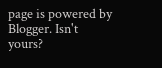page is powered by Blogger. Isn't yours?